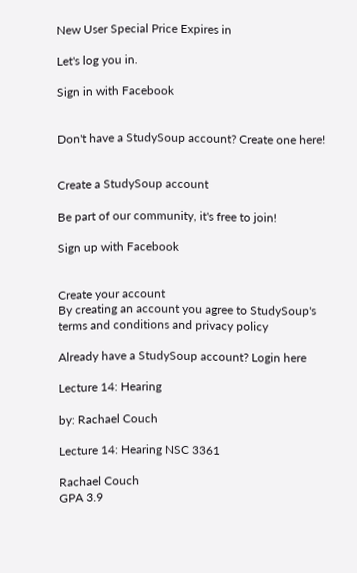New User Special Price Expires in

Let's log you in.

Sign in with Facebook


Don't have a StudySoup account? Create one here!


Create a StudySoup account

Be part of our community, it's free to join!

Sign up with Facebook


Create your account
By creating an account you agree to StudySoup's terms and conditions and privacy policy

Already have a StudySoup account? Login here

Lecture 14: Hearing

by: Rachael Couch

Lecture 14: Hearing NSC 3361

Rachael Couch
GPA 3.9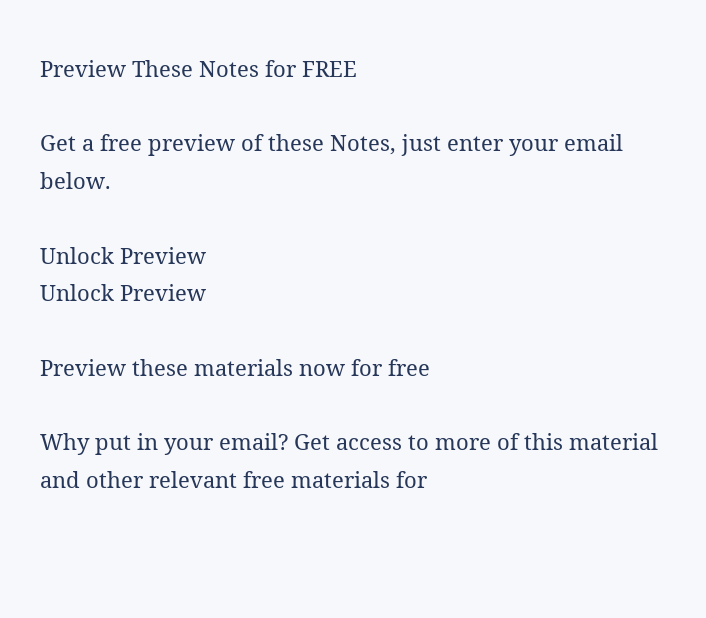Preview These Notes for FREE

Get a free preview of these Notes, just enter your email below.

Unlock Preview
Unlock Preview

Preview these materials now for free

Why put in your email? Get access to more of this material and other relevant free materials for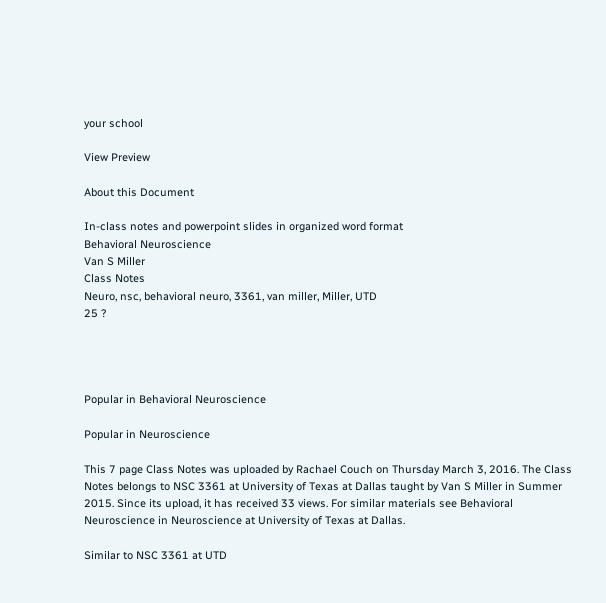your school

View Preview

About this Document

In-class notes and powerpoint slides in organized word format
Behavioral Neuroscience
Van S Miller
Class Notes
Neuro, nsc, behavioral neuro, 3361, van miller, Miller, UTD
25 ?




Popular in Behavioral Neuroscience

Popular in Neuroscience

This 7 page Class Notes was uploaded by Rachael Couch on Thursday March 3, 2016. The Class Notes belongs to NSC 3361 at University of Texas at Dallas taught by Van S Miller in Summer 2015. Since its upload, it has received 33 views. For similar materials see Behavioral Neuroscience in Neuroscience at University of Texas at Dallas.

Similar to NSC 3361 at UTD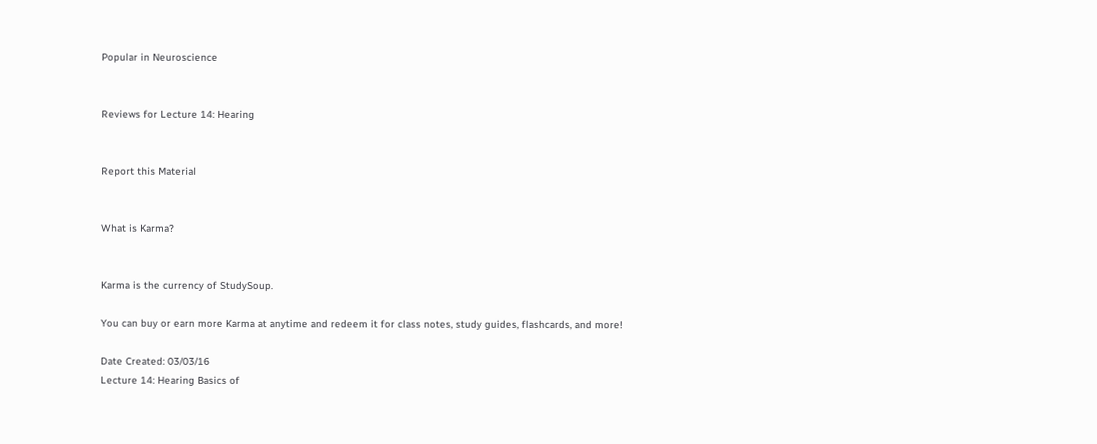Popular in Neuroscience


Reviews for Lecture 14: Hearing


Report this Material


What is Karma?


Karma is the currency of StudySoup.

You can buy or earn more Karma at anytime and redeem it for class notes, study guides, flashcards, and more!

Date Created: 03/03/16
Lecture 14: Hearing Basics of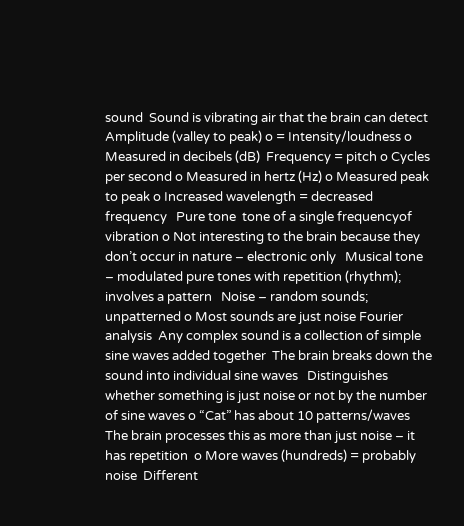sound  Sound is vibrating air that the brain can detect    Amplitude (valley to peak) o = Intensity/loudness o Measured in decibels (dB)  Frequency = pitch o Cycles per second o Measured in hertz (Hz) o Measured peak to peak o Increased wavelength = decreased frequency   Pure tone  tone of a single frequencyof vibration o Not interesting to the brain because they don’t occur in nature – electronic only   Musical tone – modulated pure tones with repetition (rhythm); involves a pattern   Noise – random sounds; unpatterned o Most sounds are just noise Fourier analysis  Any complex sound is a collection of simple sine waves added together  The brain breaks down the sound into individual sine waves   Distinguishes whether something is just noise or not by the number of sine waves o “Cat” has about 10 patterns/waves  The brain processes this as more than just noise – it has repetition  o More waves (hundreds) = probably noise  Different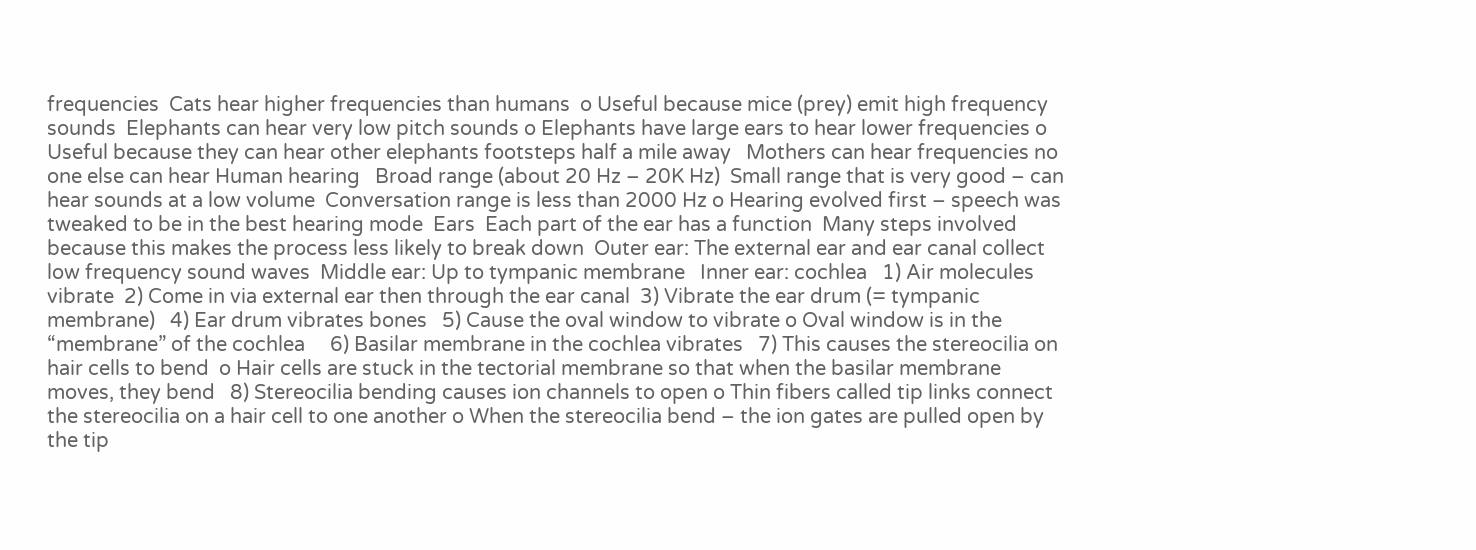frequencies  Cats hear higher frequencies than humans  o Useful because mice (prey) emit high frequency sounds  Elephants can hear very low pitch sounds o Elephants have large ears to hear lower frequencies o Useful because they can hear other elephants footsteps half a mile away   Mothers can hear frequencies no one else can hear Human hearing   Broad range (about 20 Hz – 20K Hz)  Small range that is very good – can hear sounds at a low volume  Conversation range is less than 2000 Hz o Hearing evolved first – speech was tweaked to be in the best hearing mode  Ears  Each part of the ear has a function  Many steps involved because this makes the process less likely to break down  Outer ear: The external ear and ear canal collect low frequency sound waves  Middle ear: Up to tympanic membrane   Inner ear: cochlea   1) Air molecules vibrate  2) Come in via external ear then through the ear canal  3) Vibrate the ear drum (= tympanic membrane)   4) Ear drum vibrates bones   5) Cause the oval window to vibrate o Oval window is in the “membrane” of the cochlea     6) Basilar membrane in the cochlea vibrates   7) This causes the stereocilia on hair cells to bend  o Hair cells are stuck in the tectorial membrane so that when the basilar membrane  moves, they bend   8) Stereocilia bending causes ion channels to open o Thin fibers called tip links connect the stereocilia on a hair cell to one another o When the stereocilia bend – the ion gates are pulled open by the tip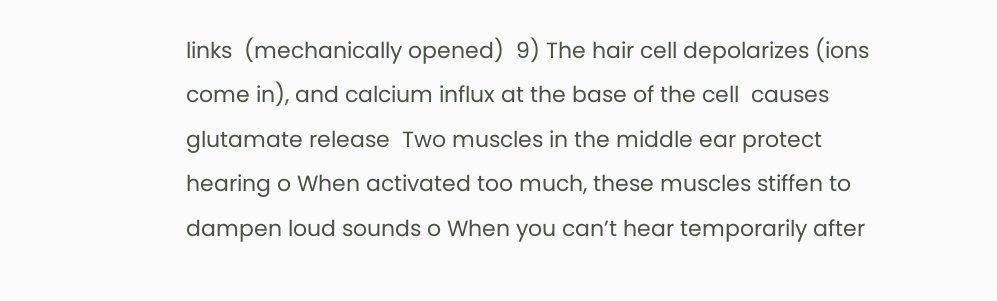links  (mechanically opened)  9) The hair cell depolarizes (ions come in), and calcium influx at the base of the cell  causes glutamate release  Two muscles in the middle ear protect hearing o When activated too much, these muscles stiffen to dampen loud sounds o When you can’t hear temporarily after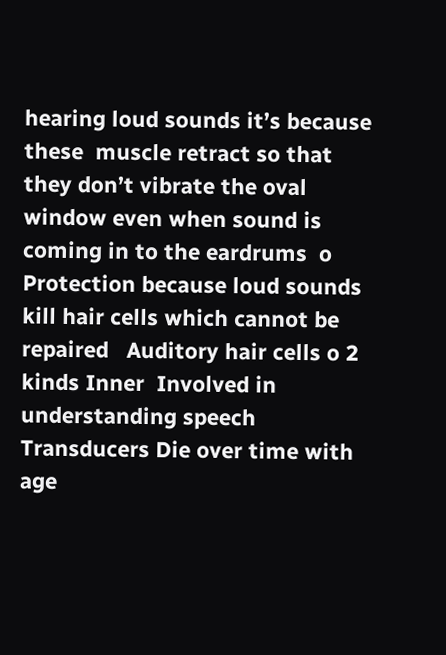hearing loud sounds it’s because these  muscle retract so that they don’t vibrate the oval window even when sound is  coming in to the eardrums  o Protection because loud sounds kill hair cells which cannot be repaired   Auditory hair cells o 2 kinds Inner  Involved in understanding speech  Transducers Die over time with age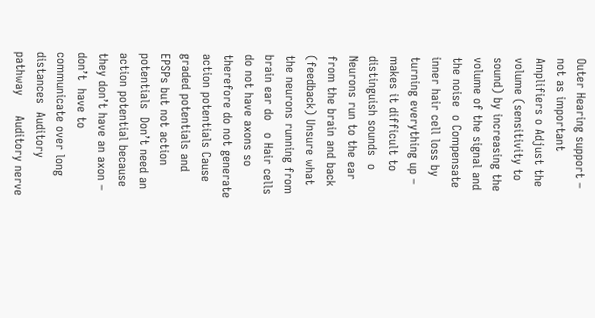Outer Hearing support – not as important Amplifiers o Adjust the volume (sensitivity to sound) by increasing the  volume of the signal and the noise  o Compensate inner hair cell loss by turning everything up –  makes it difficult to distinguish sounds  o Neurons run to the ear from the brain and back (feedback) Unsure what the neurons running from brain ear do   o Hair cells do not have axons so therefore do not generate action potentials Cause graded potentials and EPSPs but not action potentials  Don’t need an action potential because they don’t have an axon – don’t  have to communicate over long distances  Auditory pathway     Auditory nerve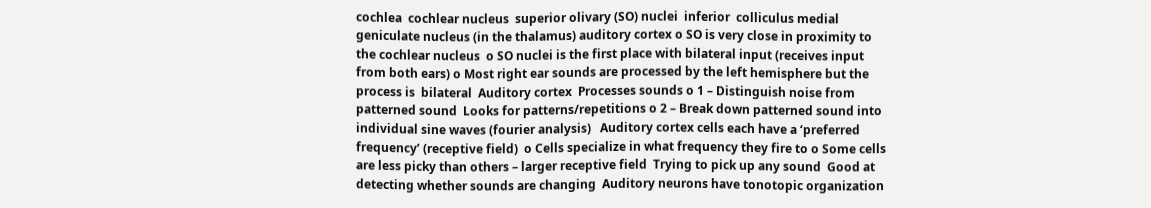cochlea  cochlear nucleus  superior olivary (SO) nuclei  inferior  colliculus medial geniculate nucleus (in the thalamus) auditory cortex o SO is very close in proximity to the cochlear nucleus  o SO nuclei is the first place with bilateral input (receives input from both ears) o Most right ear sounds are processed by the left hemisphere but the process is  bilateral  Auditory cortex  Processes sounds o 1 – Distinguish noise from patterned sound  Looks for patterns/repetitions o 2 – Break down patterned sound into individual sine waves (fourier analysis)   Auditory cortex cells each have a ‘preferred frequency’ (receptive field)  o Cells specialize in what frequency they fire to o Some cells are less picky than others – larger receptive field  Trying to pick up any sound  Good at detecting whether sounds are changing  Auditory neurons have tonotopic organization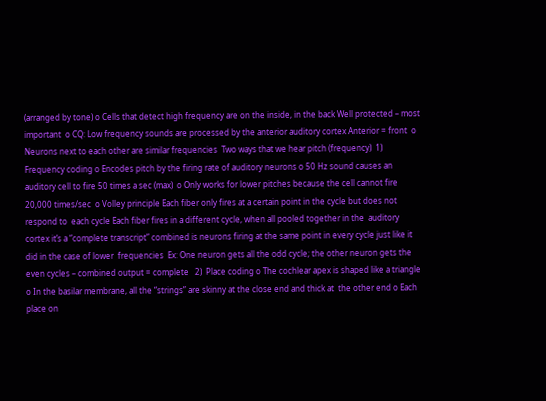(arranged by tone) o Cells that detect high frequency are on the inside, in the back Well protected – most important  o CQ: Low frequency sounds are processed by the anterior auditory cortex Anterior = front  o Neurons next to each other are similar frequencies  Two ways that we hear pitch (frequency)  1) Frequency coding o Encodes pitch by the firing rate of auditory neurons o 50 Hz sound causes an auditory cell to fire 50 times a sec (max)  o Only works for lower pitches because the cell cannot fire 20,000 times/sec  o Volley principle Each fiber only fires at a certain point in the cycle but does not respond to  each cycle Each fiber fires in a different cycle, when all pooled together in the  auditory cortex it’s a “complete transcript” combined is neurons firing at the same point in every cycle just like it did in the case of lower  frequencies  Ex: One neuron gets all the odd cycle; the other neuron gets the  even cycles – combined output = complete   2)  Place coding o The cochlear apex is shaped like a triangle  o In the basilar membrane, all the “strings” are skinny at the close end and thick at  the other end o Each place on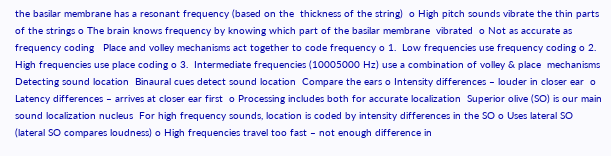the basilar membrane has a resonant frequency (based on the  thickness of the string)  o High pitch sounds vibrate the thin parts of the strings o The brain knows frequency by knowing which part of the basilar membrane  vibrated  o Not as accurate as frequency coding   Place and volley mechanisms act together to code frequency o 1.  Low frequencies use frequency coding o 2.  High frequencies use place coding o 3.  Intermediate frequencies (10005000 Hz) use a combination of volley & place  mechanisms Detecting sound location  Binaural cues detect sound location  Compare the ears o Intensity differences – louder in closer ear  o Latency differences – arrives at closer ear first  o Processing includes both for accurate localization  Superior olive (SO) is our main sound localization nucleus  For high frequency sounds, location is coded by intensity differences in the SO o Uses lateral SO (lateral SO compares loudness) o High frequencies travel too fast – not enough difference in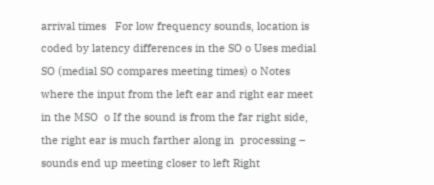arrival times   For low frequency sounds, location is coded by latency differences in the SO o Uses medial SO (medial SO compares meeting times) o Notes where the input from the left ear and right ear meet in the MSO  o If the sound is from the far right side, the right ear is much farther along in  processing – sounds end up meeting closer to left Right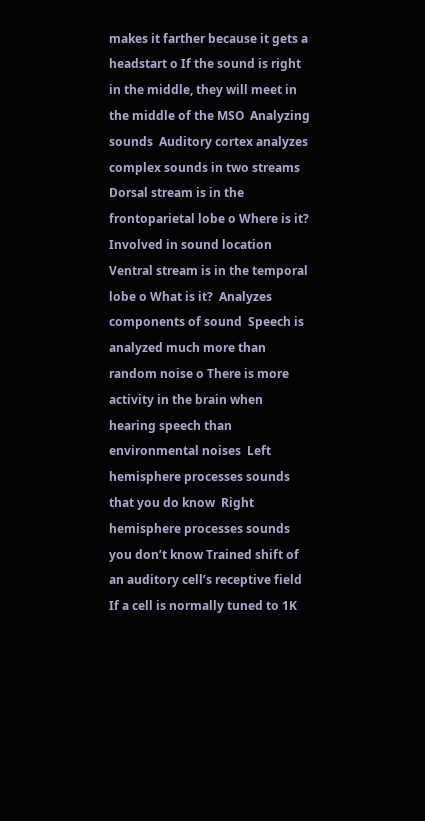makes it farther because it gets a headstart o If the sound is right in the middle, they will meet in the middle of the MSO  Analyzing sounds  Auditory cortex analyzes complex sounds in two streams  Dorsal stream is in the frontoparietal lobe o Where is it?  Involved in sound location  Ventral stream is in the temporal lobe o What is it?  Analyzes components of sound  Speech is analyzed much more than random noise o There is more activity in the brain when hearing speech than environmental noises  Left hemisphere processes sounds that you do know  Right hemisphere processes sounds you don’t know Trained shift of an auditory cell’s receptive field  If a cell is normally tuned to 1K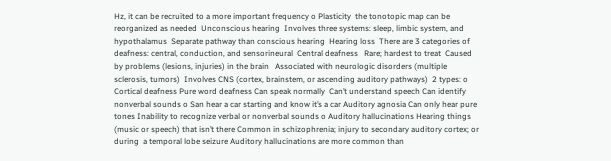Hz, it can be recruited to a more important frequency o Plasticity  the tonotopic map can be reorganized as needed  Unconscious hearing  Involves three systems: sleep, limbic system, and hypothalamus  Separate pathway than conscious hearing  Hearing loss  There are 3 categories of deafness: central, conduction, and sensorineural  Central deafness   Rare; hardest to treat  Caused by problems (lesions, injuries) in the brain   Associated with neurologic disorders (multiple sclerosis, tumors)  Involves CNS (cortex, brainstem, or ascending auditory pathways)  2 types: o Cortical deafness Pure word deafness Can speak normally  Can’t understand speech Can identify nonverbal sounds o San hear a car starting and know it’s a car Auditory agnosia Can only hear pure tones Inability to recognize verbal or nonverbal sounds o Auditory hallucinations Hearing things (music or speech) that isn’t there Common in schizophrenia; injury to secondary auditory cortex; or during  a temporal lobe seizure Auditory hallucinations are more common than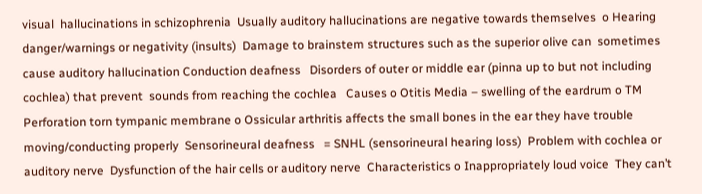visual  hallucinations in schizophrenia  Usually auditory hallucinations are negative towards themselves  o Hearing danger/warnings or negativity (insults)  Damage to brainstem structures such as the superior olive can  sometimes cause auditory hallucination Conduction deafness   Disorders of outer or middle ear (pinna up to but not including cochlea) that prevent  sounds from reaching the cochlea   Causes o Otitis Media – swelling of the eardrum o TM Perforation torn tympanic membrane o Ossicular arthritis affects the small bones in the ear they have trouble  moving/conducting properly  Sensorineural deafness   = SNHL (sensorineural hearing loss)  Problem with cochlea or auditory nerve  Dysfunction of the hair cells or auditory nerve  Characteristics o Inappropriately loud voice  They can’t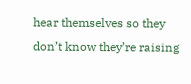hear themselves so they don’t know they’re raising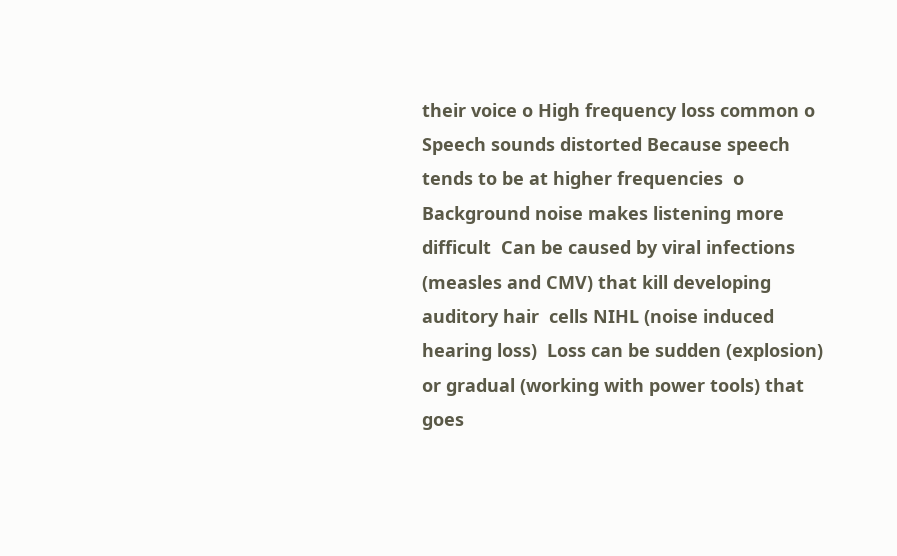their voice o High frequency loss common o Speech sounds distorted Because speech tends to be at higher frequencies  o Background noise makes listening more difficult  Can be caused by viral infections (measles and CMV) that kill developing auditory hair  cells NIHL (noise induced hearing loss)  Loss can be sudden (explosion) or gradual (working with power tools) that goes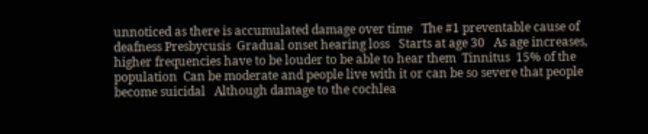unnoticed as there is accumulated damage over time   The #1 preventable cause of deafness Presbycusis  Gradual onset hearing loss   Starts at age 30   As age increases, higher frequencies have to be louder to be able to hear them  Tinnitus  15% of the population  Can be moderate and people live with it or can be so severe that people become suicidal   Although damage to the cochlea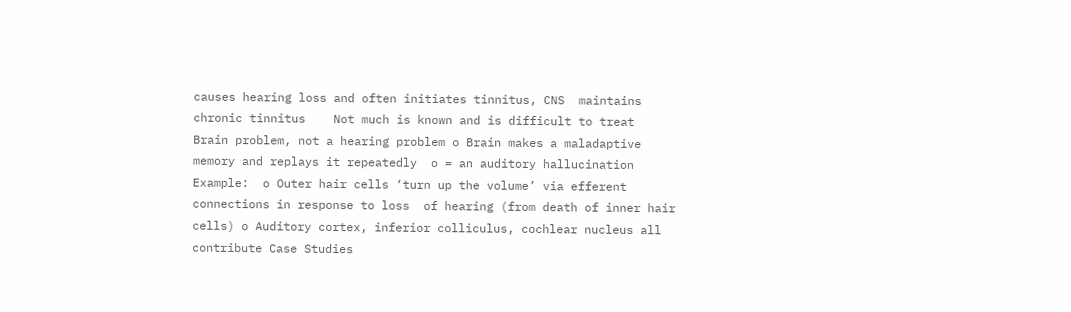causes hearing loss and often initiates tinnitus, CNS  maintains chronic tinnitus    Not much is known and is difficult to treat   Brain problem, not a hearing problem o Brain makes a maladaptive memory and replays it repeatedly  o = an auditory hallucination   Example:  o Outer hair cells ‘turn up the volume’ via efferent connections in response to loss  of hearing (from death of inner hair cells) o Auditory cortex, inferior colliculus, cochlear nucleus all contribute Case Studies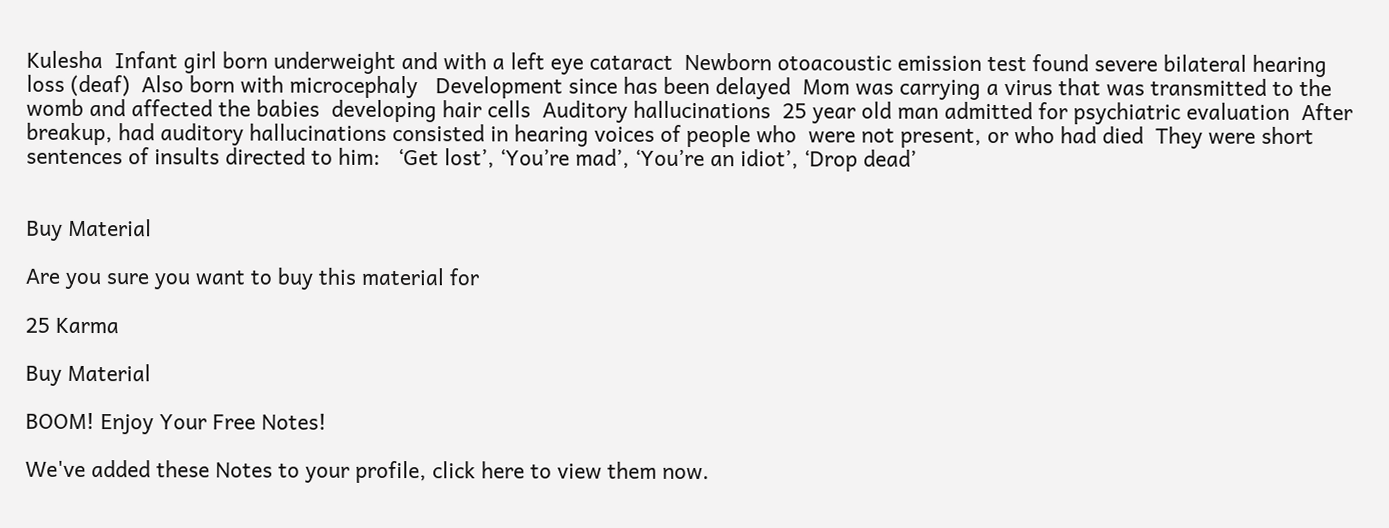Kulesha  Infant girl born underweight and with a left eye cataract  Newborn otoacoustic emission test found severe bilateral hearing loss (deaf)  Also born with microcephaly   Development since has been delayed  Mom was carrying a virus that was transmitted to the womb and affected the babies  developing hair cells  Auditory hallucinations  25 year old man admitted for psychiatric evaluation  After breakup, had auditory hallucinations consisted in hearing voices of people who  were not present, or who had died  They were short sentences of insults directed to him:   ‘Get lost’, ‘You’re mad’, ‘You’re an idiot’, ‘Drop dead’


Buy Material

Are you sure you want to buy this material for

25 Karma

Buy Material

BOOM! Enjoy Your Free Notes!

We've added these Notes to your profile, click here to view them now.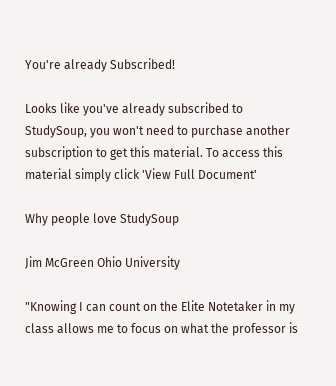You're already Subscribed!

Looks like you've already subscribed to StudySoup, you won't need to purchase another subscription to get this material. To access this material simply click 'View Full Document'

Why people love StudySoup

Jim McGreen Ohio University

"Knowing I can count on the Elite Notetaker in my class allows me to focus on what the professor is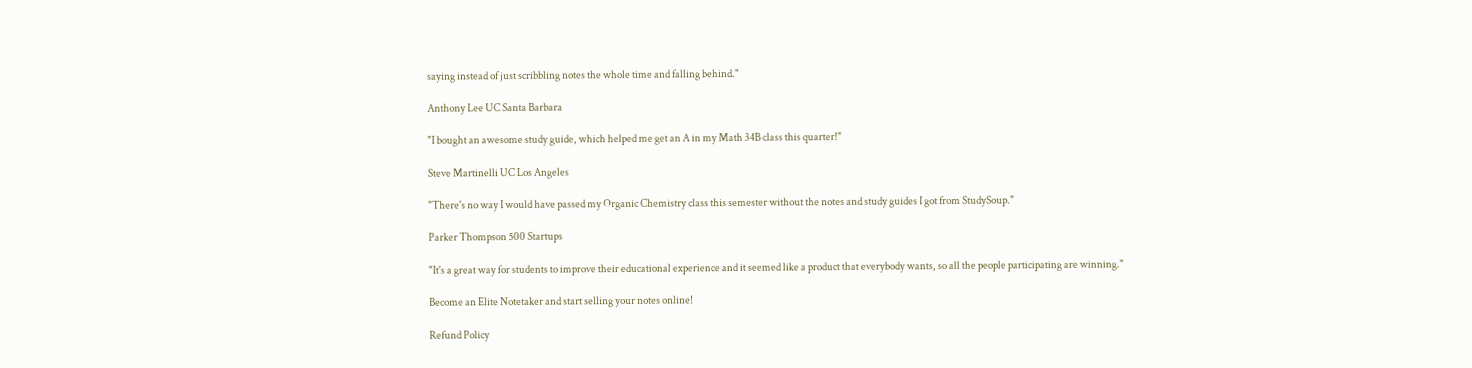saying instead of just scribbling notes the whole time and falling behind."

Anthony Lee UC Santa Barbara

"I bought an awesome study guide, which helped me get an A in my Math 34B class this quarter!"

Steve Martinelli UC Los Angeles

"There's no way I would have passed my Organic Chemistry class this semester without the notes and study guides I got from StudySoup."

Parker Thompson 500 Startups

"It's a great way for students to improve their educational experience and it seemed like a product that everybody wants, so all the people participating are winning."

Become an Elite Notetaker and start selling your notes online!

Refund Policy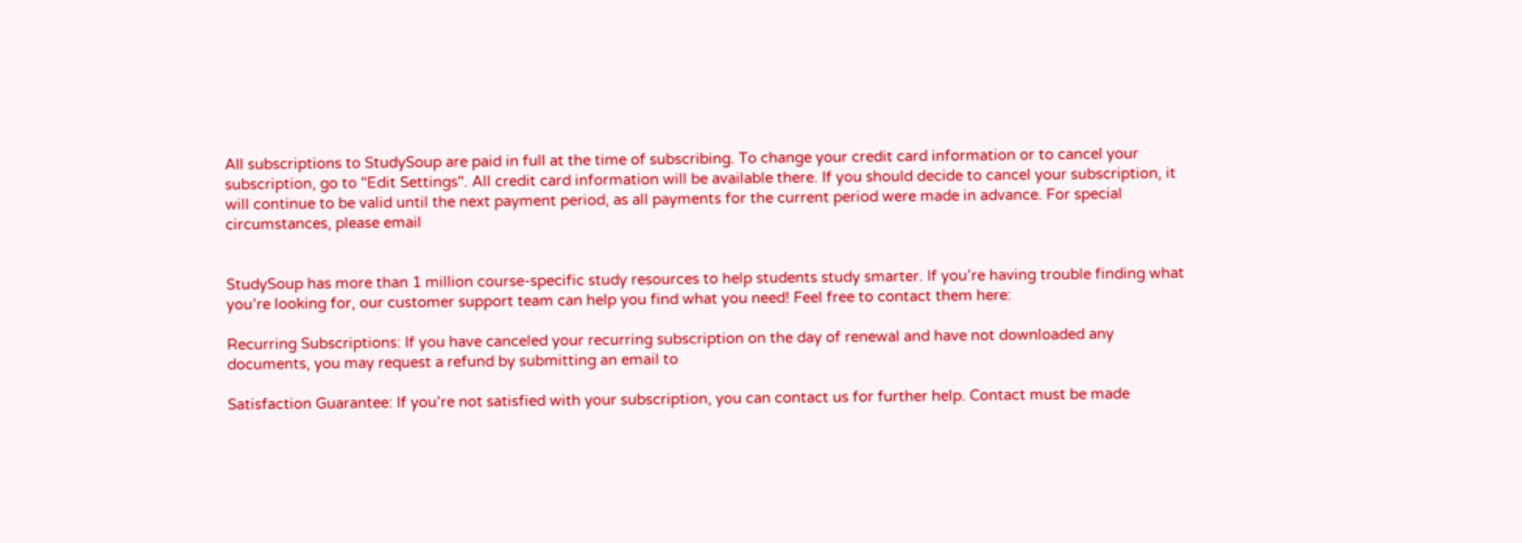All subscriptions to StudySoup are paid in full at the time of subscribing. To change your credit card information or to cancel your subscription, go to "Edit Settings". All credit card information will be available there. If you should decide to cancel your subscription, it will continue to be valid until the next payment period, as all payments for the current period were made in advance. For special circumstances, please email


StudySoup has more than 1 million course-specific study resources to help students study smarter. If you’re having trouble finding what you’re looking for, our customer support team can help you find what you need! Feel free to contact them here:

Recurring Subscriptions: If you have canceled your recurring subscription on the day of renewal and have not downloaded any documents, you may request a refund by submitting an email to

Satisfaction Guarantee: If you’re not satisfied with your subscription, you can contact us for further help. Contact must be made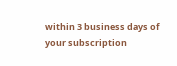within 3 business days of your subscription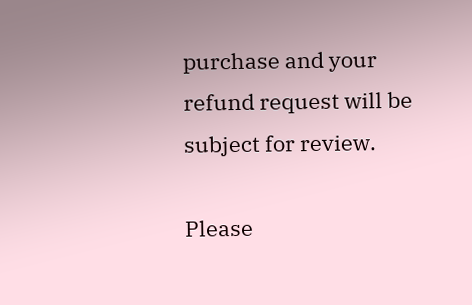purchase and your refund request will be subject for review.

Please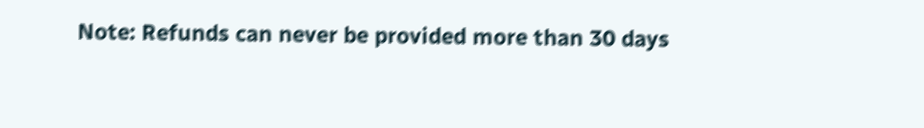Note: Refunds can never be provided more than 30 days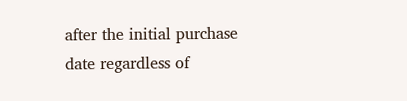after the initial purchase date regardless of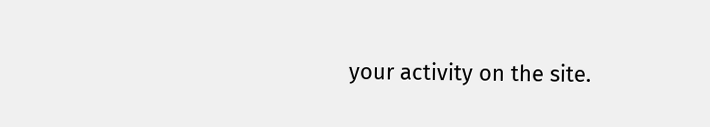your activity on the site.